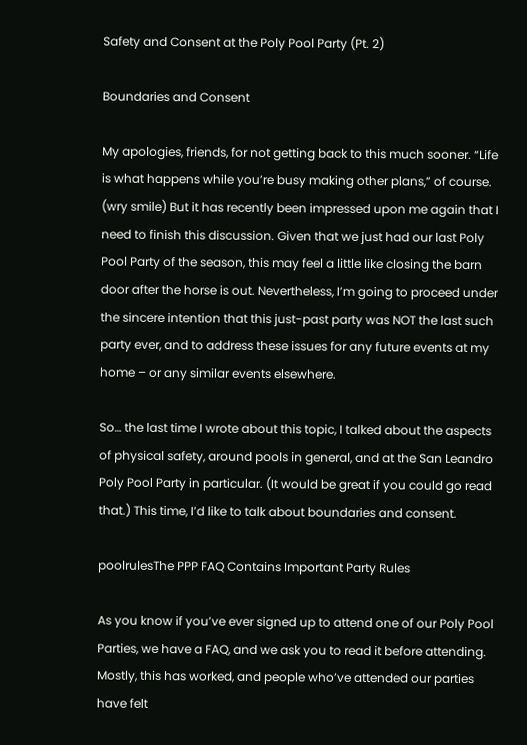Safety and Consent at the Poly Pool Party (Pt. 2)

Boundaries and Consent

My apologies, friends, for not getting back to this much sooner. “Life is what happens while you’re busy making other plans,” of course. (wry smile) But it has recently been impressed upon me again that I need to finish this discussion. Given that we just had our last Poly Pool Party of the season, this may feel a little like closing the barn door after the horse is out. Nevertheless, I’m going to proceed under the sincere intention that this just-past party was NOT the last such party ever, and to address these issues for any future events at my home – or any similar events elsewhere.

So… the last time I wrote about this topic, I talked about the aspects of physical safety, around pools in general, and at the San Leandro Poly Pool Party in particular. (It would be great if you could go read that.) This time, I’d like to talk about boundaries and consent.

poolrulesThe PPP FAQ Contains Important Party Rules

As you know if you’ve ever signed up to attend one of our Poly Pool Parties, we have a FAQ, and we ask you to read it before attending. Mostly, this has worked, and people who’ve attended our parties have felt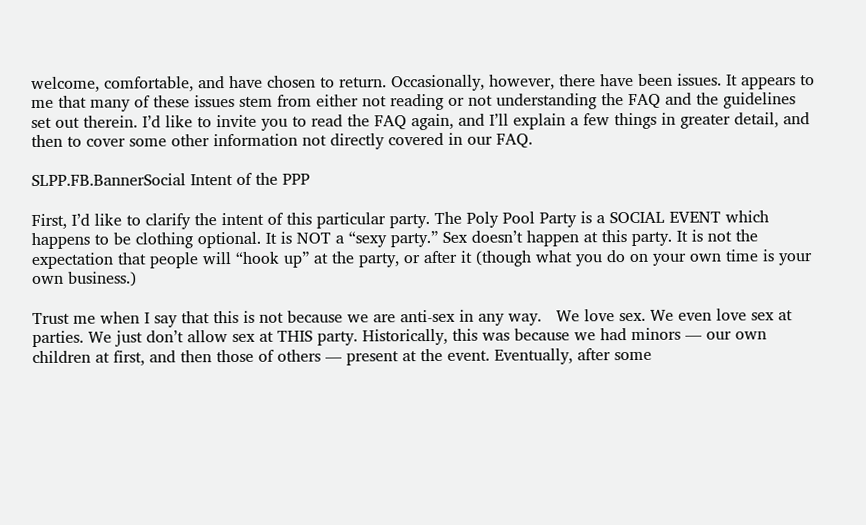welcome, comfortable, and have chosen to return. Occasionally, however, there have been issues. It appears to me that many of these issues stem from either not reading or not understanding the FAQ and the guidelines set out therein. I’d like to invite you to read the FAQ again, and I’ll explain a few things in greater detail, and then to cover some other information not directly covered in our FAQ.

SLPP.FB.BannerSocial Intent of the PPP

First, I’d like to clarify the intent of this particular party. The Poly Pool Party is a SOCIAL EVENT which happens to be clothing optional. It is NOT a “sexy party.” Sex doesn’t happen at this party. It is not the expectation that people will “hook up” at the party, or after it (though what you do on your own time is your own business.)

Trust me when I say that this is not because we are anti-sex in any way.   We love sex. We even love sex at parties. We just don’t allow sex at THIS party. Historically, this was because we had minors — our own children at first, and then those of others — present at the event. Eventually, after some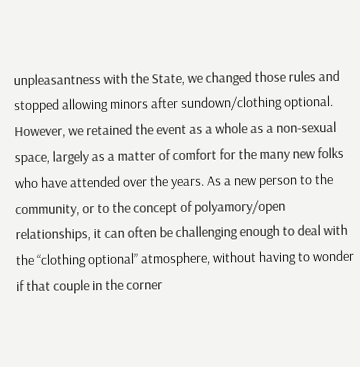unpleasantness with the State, we changed those rules and stopped allowing minors after sundown/clothing optional. However, we retained the event as a whole as a non-sexual space, largely as a matter of comfort for the many new folks who have attended over the years. As a new person to the community, or to the concept of polyamory/open relationships, it can often be challenging enough to deal with the “clothing optional” atmosphere, without having to wonder if that couple in the corner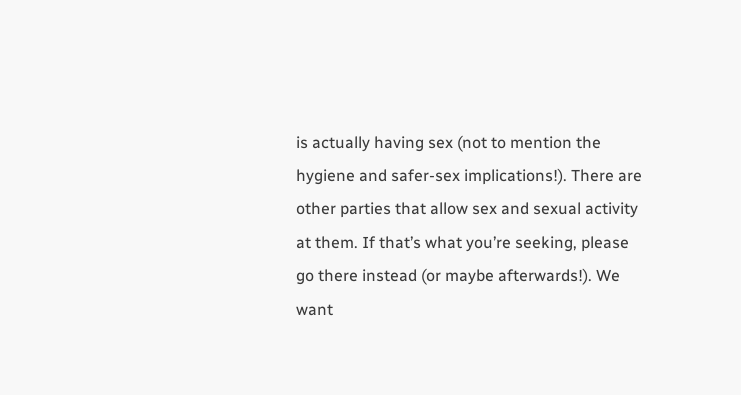is actually having sex (not to mention the hygiene and safer-sex implications!). There are other parties that allow sex and sexual activity at them. If that’s what you’re seeking, please go there instead (or maybe afterwards!). We want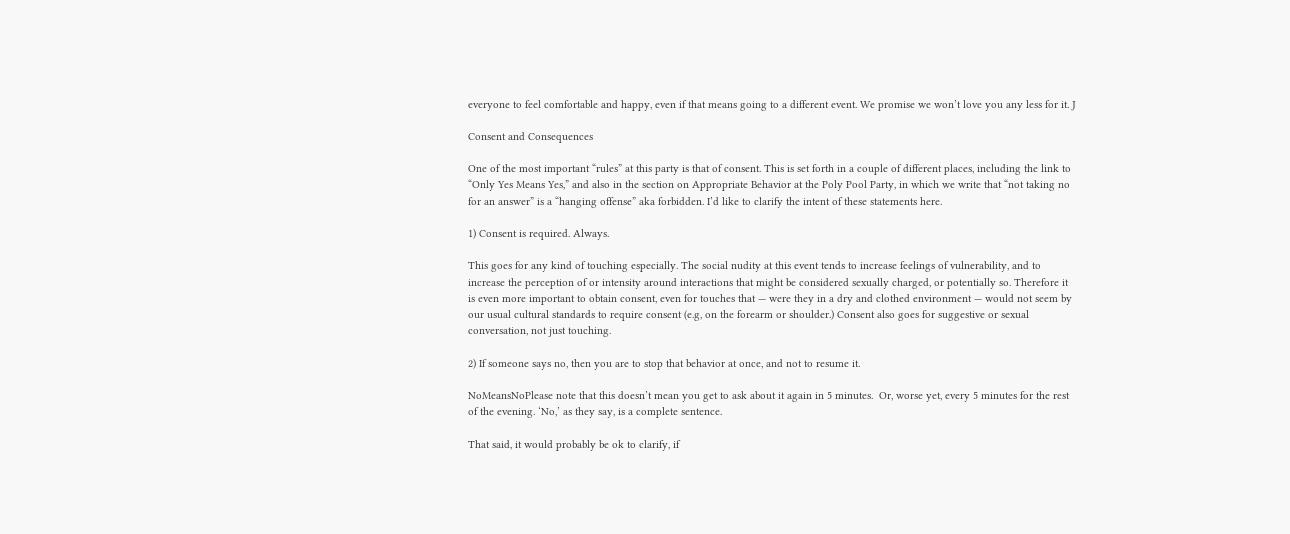everyone to feel comfortable and happy, even if that means going to a different event. We promise we won’t love you any less for it. J

Consent and Consequences

One of the most important “rules” at this party is that of consent. This is set forth in a couple of different places, including the link to “Only Yes Means Yes,” and also in the section on Appropriate Behavior at the Poly Pool Party, in which we write that “not taking no for an answer” is a “hanging offense” aka forbidden. I’d like to clarify the intent of these statements here.

1) Consent is required. Always.

This goes for any kind of touching especially. The social nudity at this event tends to increase feelings of vulnerability, and to increase the perception of or intensity around interactions that might be considered sexually charged, or potentially so. Therefore it is even more important to obtain consent, even for touches that — were they in a dry and clothed environment — would not seem by our usual cultural standards to require consent (e.g, on the forearm or shoulder.) Consent also goes for suggestive or sexual conversation, not just touching.

2) If someone says no, then you are to stop that behavior at once, and not to resume it.

NoMeansNoPlease note that this doesn’t mean you get to ask about it again in 5 minutes.  Or, worse yet, every 5 minutes for the rest of the evening. ‘No,’ as they say, is a complete sentence.

That said, it would probably be ok to clarify, if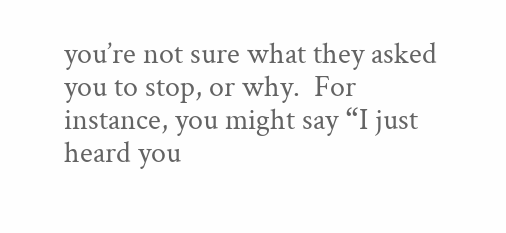you’re not sure what they asked you to stop, or why.  For instance, you might say “I just  heard you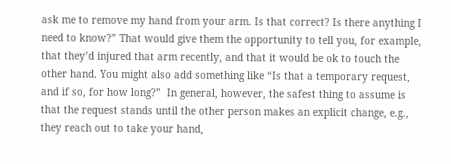ask me to remove my hand from your arm. Is that correct? Is there anything I need to know?” That would give them the opportunity to tell you, for example, that they’d injured that arm recently, and that it would be ok to touch the other hand. You might also add something like “Is that a temporary request, and if so, for how long?”  In general, however, the safest thing to assume is that the request stands until the other person makes an explicit change, e.g., they reach out to take your hand,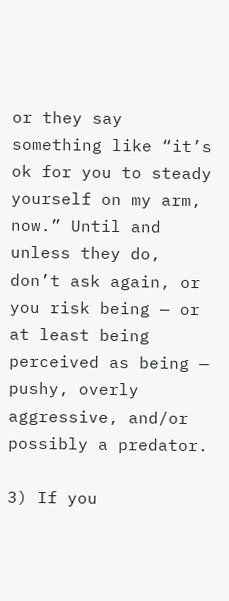or they say something like “it’s ok for you to steady yourself on my arm, now.” Until and unless they do, don’t ask again, or you risk being — or at least being perceived as being — pushy, overly aggressive, and/or possibly a predator.

3) If you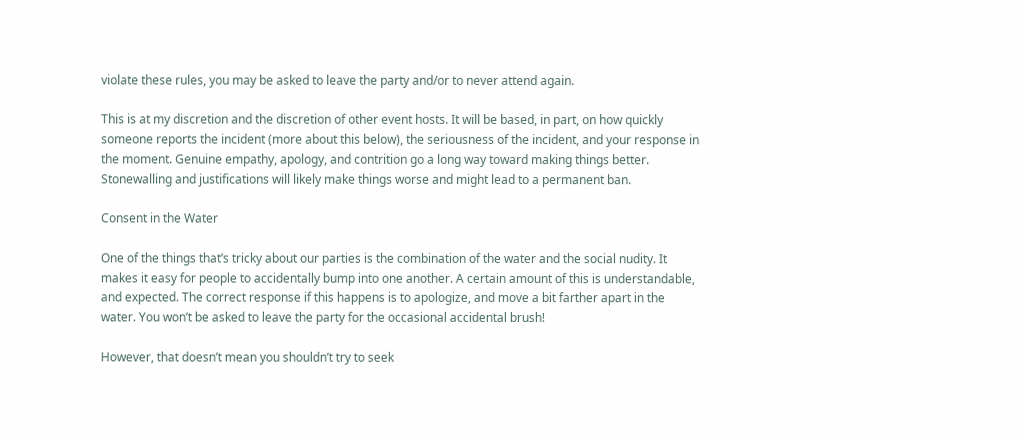violate these rules, you may be asked to leave the party and/or to never attend again.

This is at my discretion and the discretion of other event hosts. It will be based, in part, on how quickly someone reports the incident (more about this below), the seriousness of the incident, and your response in the moment. Genuine empathy, apology, and contrition go a long way toward making things better. Stonewalling and justifications will likely make things worse and might lead to a permanent ban.

Consent in the Water

One of the things that’s tricky about our parties is the combination of the water and the social nudity. It makes it easy for people to accidentally bump into one another. A certain amount of this is understandable, and expected. The correct response if this happens is to apologize, and move a bit farther apart in the water. You won’t be asked to leave the party for the occasional accidental brush!

However, that doesn’t mean you shouldn’t try to seek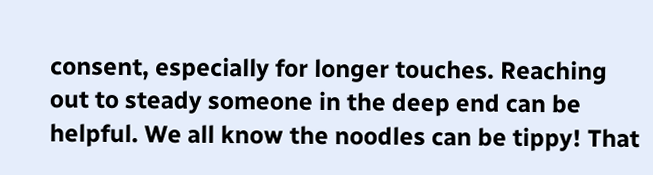consent, especially for longer touches. Reaching out to steady someone in the deep end can be helpful. We all know the noodles can be tippy! That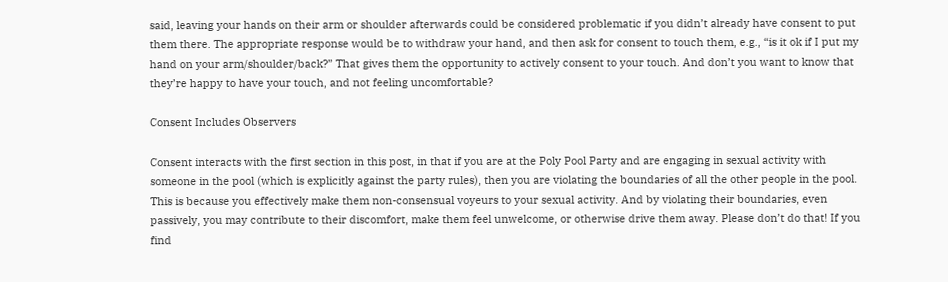said, leaving your hands on their arm or shoulder afterwards could be considered problematic if you didn’t already have consent to put them there. The appropriate response would be to withdraw your hand, and then ask for consent to touch them, e.g., “is it ok if I put my hand on your arm/shoulder/back?” That gives them the opportunity to actively consent to your touch. And don’t you want to know that they’re happy to have your touch, and not feeling uncomfortable?

Consent Includes Observers

Consent interacts with the first section in this post, in that if you are at the Poly Pool Party and are engaging in sexual activity with someone in the pool (which is explicitly against the party rules), then you are violating the boundaries of all the other people in the pool. This is because you effectively make them non-consensual voyeurs to your sexual activity. And by violating their boundaries, even passively, you may contribute to their discomfort, make them feel unwelcome, or otherwise drive them away. Please don’t do that! If you find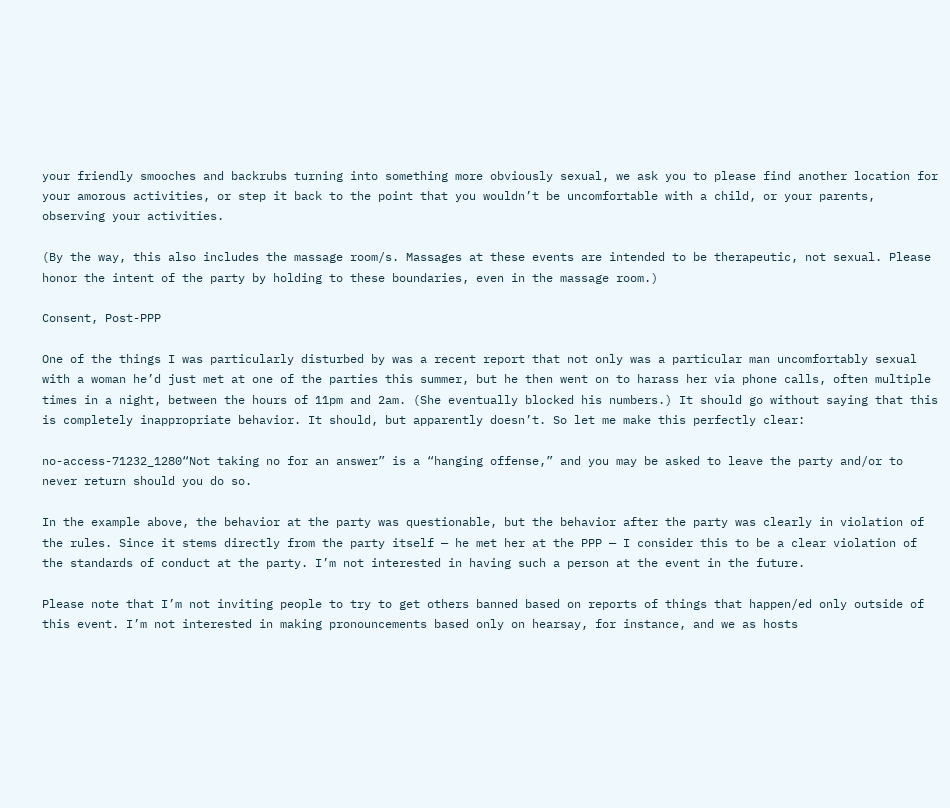your friendly smooches and backrubs turning into something more obviously sexual, we ask you to please find another location for your amorous activities, or step it back to the point that you wouldn’t be uncomfortable with a child, or your parents, observing your activities.

(By the way, this also includes the massage room/s. Massages at these events are intended to be therapeutic, not sexual. Please honor the intent of the party by holding to these boundaries, even in the massage room.)

Consent, Post-PPP

One of the things I was particularly disturbed by was a recent report that not only was a particular man uncomfortably sexual with a woman he’d just met at one of the parties this summer, but he then went on to harass her via phone calls, often multiple times in a night, between the hours of 11pm and 2am. (She eventually blocked his numbers.) It should go without saying that this is completely inappropriate behavior. It should, but apparently doesn’t. So let me make this perfectly clear:

no-access-71232_1280“Not taking no for an answer” is a “hanging offense,” and you may be asked to leave the party and/or to never return should you do so.

In the example above, the behavior at the party was questionable, but the behavior after the party was clearly in violation of the rules. Since it stems directly from the party itself — he met her at the PPP — I consider this to be a clear violation of the standards of conduct at the party. I’m not interested in having such a person at the event in the future.

Please note that I’m not inviting people to try to get others banned based on reports of things that happen/ed only outside of this event. I’m not interested in making pronouncements based only on hearsay, for instance, and we as hosts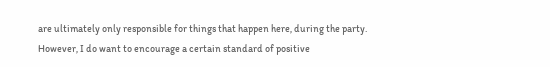are ultimately only responsible for things that happen here, during the party. However, I do want to encourage a certain standard of positive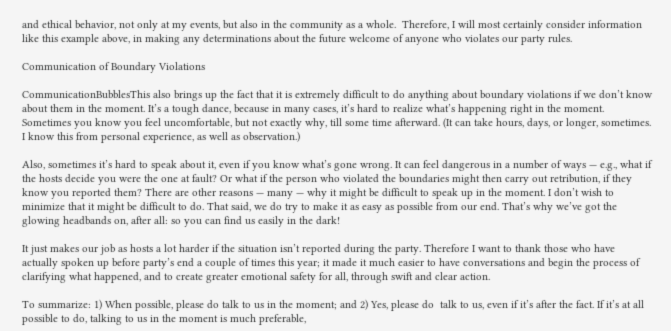and ethical behavior, not only at my events, but also in the community as a whole.  Therefore, I will most certainly consider information like this example above, in making any determinations about the future welcome of anyone who violates our party rules.

Communication of Boundary Violations

CommunicationBubblesThis also brings up the fact that it is extremely difficult to do anything about boundary violations if we don’t know about them in the moment. It’s a tough dance, because in many cases, it’s hard to realize what’s happening right in the moment. Sometimes you know you feel uncomfortable, but not exactly why, till some time afterward. (It can take hours, days, or longer, sometimes. I know this from personal experience, as well as observation.)

Also, sometimes it’s hard to speak about it, even if you know what’s gone wrong. It can feel dangerous in a number of ways — e.g., what if the hosts decide you were the one at fault? Or what if the person who violated the boundaries might then carry out retribution, if they know you reported them? There are other reasons — many — why it might be difficult to speak up in the moment. I don’t wish to minimize that it might be difficult to do. That said, we do try to make it as easy as possible from our end. That’s why we’ve got the glowing headbands on, after all: so you can find us easily in the dark!

It just makes our job as hosts a lot harder if the situation isn’t reported during the party. Therefore I want to thank those who have actually spoken up before party’s end a couple of times this year; it made it much easier to have conversations and begin the process of clarifying what happened, and to create greater emotional safety for all, through swift and clear action.

To summarize: 1) When possible, please do talk to us in the moment; and 2) Yes, please do  talk to us, even if it’s after the fact. If it’s at all possible to do, talking to us in the moment is much preferable,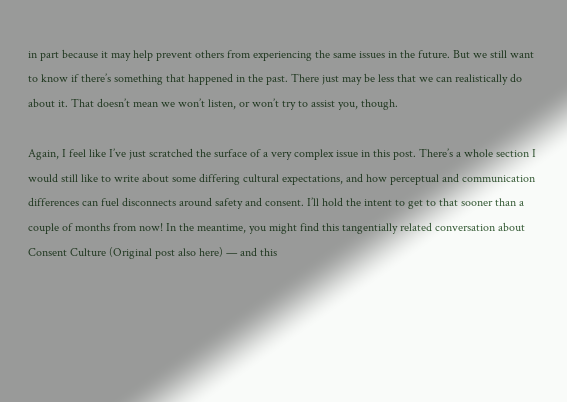in part because it may help prevent others from experiencing the same issues in the future. But we still want to know if there’s something that happened in the past. There just may be less that we can realistically do about it. That doesn’t mean we won’t listen, or won’t try to assist you, though.

Again, I feel like I’ve just scratched the surface of a very complex issue in this post. There’s a whole section I would still like to write about some differing cultural expectations, and how perceptual and communication differences can fuel disconnects around safety and consent. I’ll hold the intent to get to that sooner than a couple of months from now! In the meantime, you might find this tangentially related conversation about Consent Culture (Original post also here) — and this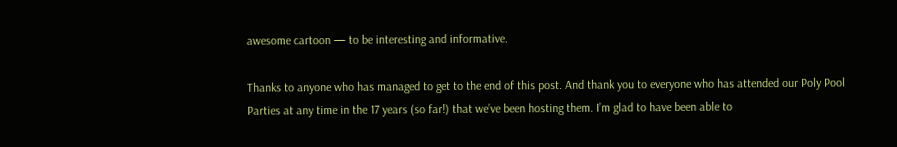awesome cartoon — to be interesting and informative.

Thanks to anyone who has managed to get to the end of this post. And thank you to everyone who has attended our Poly Pool Parties at any time in the 17 years (so far!) that we’ve been hosting them. I’m glad to have been able to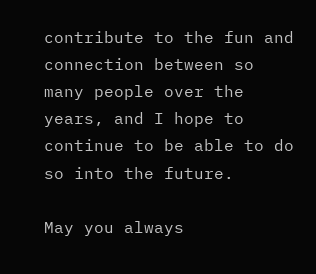contribute to the fun and connection between so many people over the years, and I hope to continue to be able to do so into the future.

May you always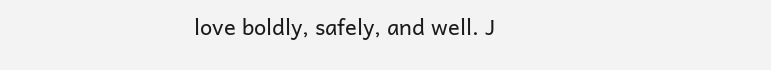love boldly, safely, and well. J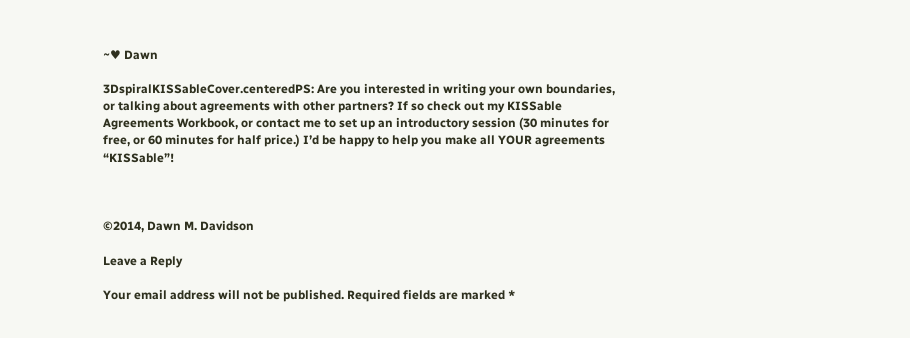~♥ Dawn

3DspiralKISSableCover.centeredPS: Are you interested in writing your own boundaries, or talking about agreements with other partners? If so check out my KISSable Agreements Workbook, or contact me to set up an introductory session (30 minutes for free, or 60 minutes for half price.) I’d be happy to help you make all YOUR agreements “KISSable”!



©2014, Dawn M. Davidson

Leave a Reply

Your email address will not be published. Required fields are marked *